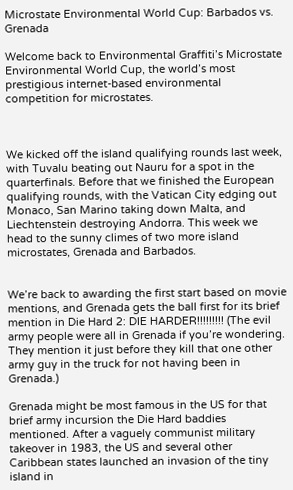Microstate Environmental World Cup: Barbados vs. Grenada

Welcome back to Environmental Graffiti’s Microstate Environmental World Cup, the world’s most prestigious internet-based environmental competition for microstates.



We kicked off the island qualifying rounds last week, with Tuvalu beating out Nauru for a spot in the quarterfinals. Before that we finished the European qualifying rounds, with the Vatican City edging out Monaco, San Marino taking down Malta, and Liechtenstein destroying Andorra. This week we head to the sunny climes of two more island microstates, Grenada and Barbados.


We’re back to awarding the first start based on movie mentions, and Grenada gets the ball first for its brief mention in Die Hard 2: DIE HARDER!!!!!!!!! (The evil army people were all in Grenada if you’re wondering. They mention it just before they kill that one other army guy in the truck for not having been in Grenada.)

Grenada might be most famous in the US for that brief army incursion the Die Hard baddies mentioned. After a vaguely communist military takeover in 1983, the US and several other Caribbean states launched an invasion of the tiny island in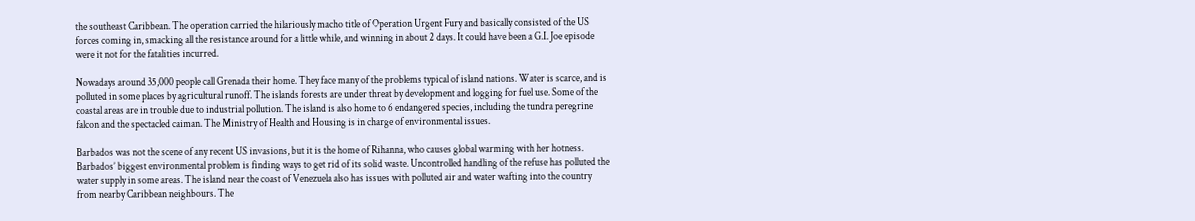the southeast Caribbean. The operation carried the hilariously macho title of Operation Urgent Fury and basically consisted of the US forces coming in, smacking all the resistance around for a little while, and winning in about 2 days. It could have been a G.I. Joe episode were it not for the fatalities incurred.

Nowadays around 35,000 people call Grenada their home. They face many of the problems typical of island nations. Water is scarce, and is polluted in some places by agricultural runoff. The islands forests are under threat by development and logging for fuel use. Some of the coastal areas are in trouble due to industrial pollution. The island is also home to 6 endangered species, including the tundra peregrine falcon and the spectacled caiman. The Ministry of Health and Housing is in charge of environmental issues.

Barbados was not the scene of any recent US invasions, but it is the home of Rihanna, who causes global warming with her hotness. Barbados’ biggest environmental problem is finding ways to get rid of its solid waste. Uncontrolled handling of the refuse has polluted the water supply in some areas. The island near the coast of Venezuela also has issues with polluted air and water wafting into the country from nearby Caribbean neighbours. The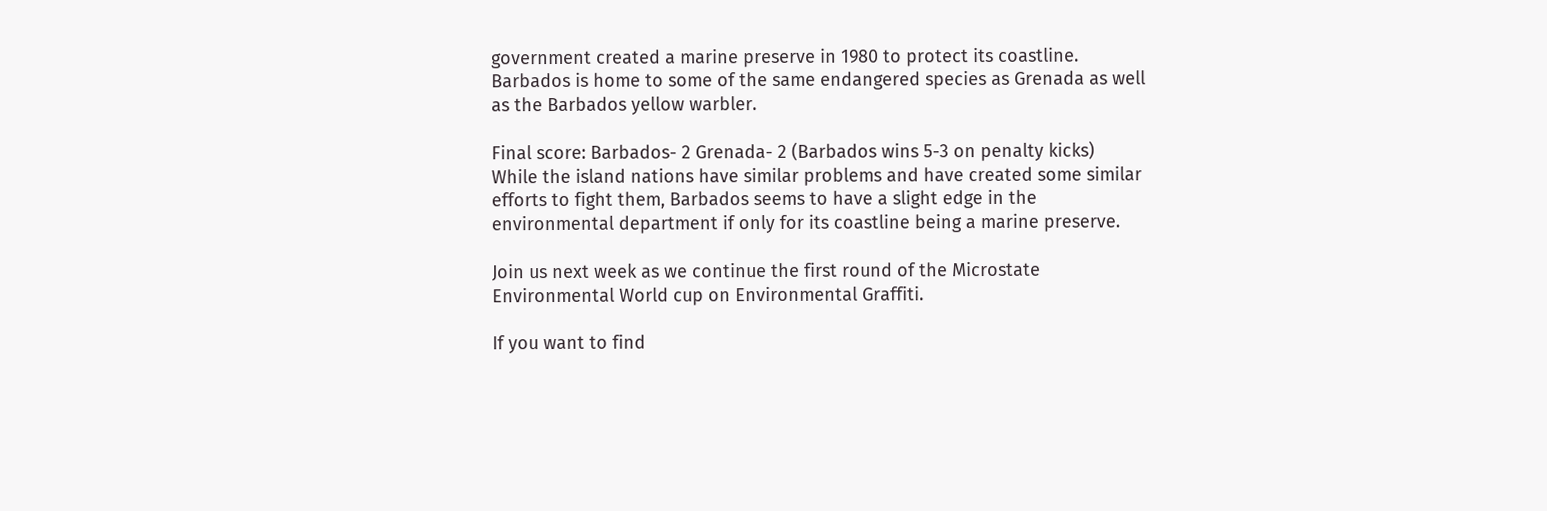government created a marine preserve in 1980 to protect its coastline. Barbados is home to some of the same endangered species as Grenada as well as the Barbados yellow warbler.

Final score: Barbados- 2 Grenada- 2 (Barbados wins 5-3 on penalty kicks)
While the island nations have similar problems and have created some similar efforts to fight them, Barbados seems to have a slight edge in the environmental department if only for its coastline being a marine preserve.

Join us next week as we continue the first round of the Microstate Environmental World cup on Environmental Graffiti.

If you want to find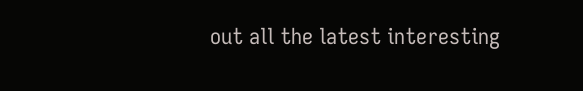out all the latest interesting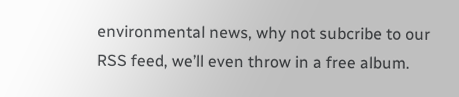environmental news, why not subcribe to our RSS feed, we’ll even throw in a free album.